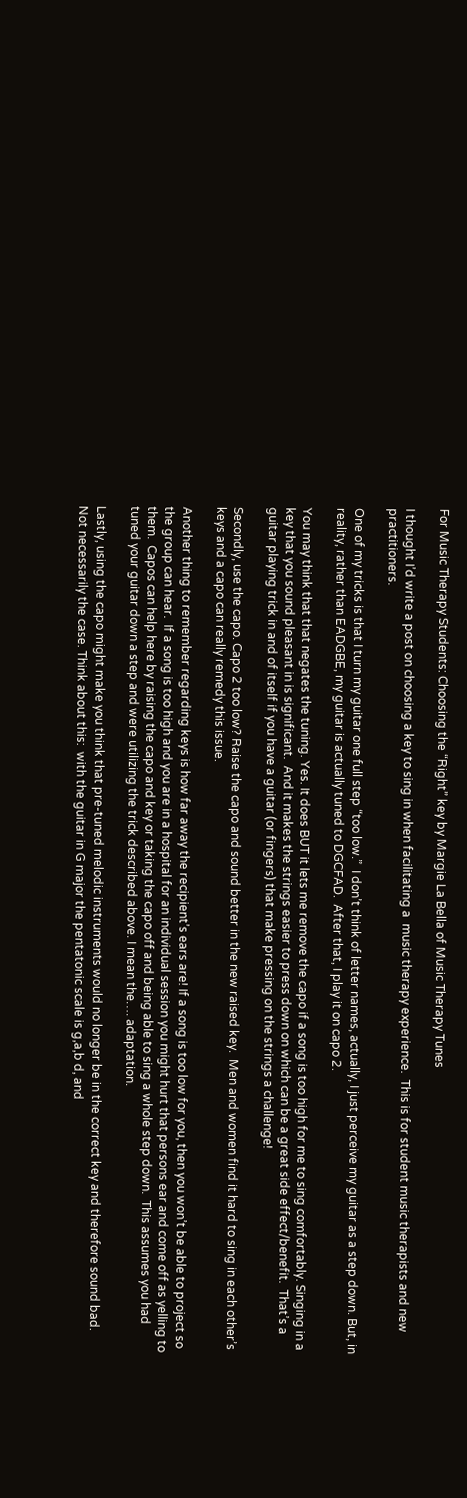For Music Therapy Students: Choosing the “Right” key by Margie La Bella of Music Therapy Tunes

I thought I’d write a post on choosing a key to sing in when facilitating a  music therapy experience.  This is for student music therapists and new practitioners.

One of my tricks is that I turn my guitar one full step “too low.”  I don’t think of letter names, actually, I just perceive my guitar as a step down. But, in reality, rather than EADGBE, my guitar is actually tuned to DGCFAD.  After that, I play it on capo 2.

You may think that that negates the tuning. Yes. It does BUT it lets me remove the capo if a song is too high for me to sing comfortably. Singing in a key that you sound pleasant in is significant.  And it makes the strings easier to press down on which can be a great side effect/benefit.  That’s a guitar playing trick in and of itself if you have a guitar (or fingers) that make pressing on the strings a challenge!

Secondly, use the capo. Capo 2 too low? Raise the capo and sound better in the new raised key.  Men and women find it hard to sing in each other’s keys and a capo can really remedy this issue.

Another thing to remember regarding keys is how far away the recipient’s ears are! If a song is too low for you, then you won’t be able to project so the group can hear.  If a song is too high and you are in a hospital for an individual session you might hurt that persons ear and come off as yelling to them.  Capos can help here by raising the capo and key or taking the capo off and being able to sing a whole step down.  This assumes you had tuned your guitar down a step and were utilizing the trick described above. I mean the…. adaptation.

Lastly, using the capo might make you think that pre-tuned melodic instruments would no longer be in the correct key and therefore sound bad.  Not necessarily the case. Think about this:  with the guitar in G major the pentatonic scale is g,a,b d, and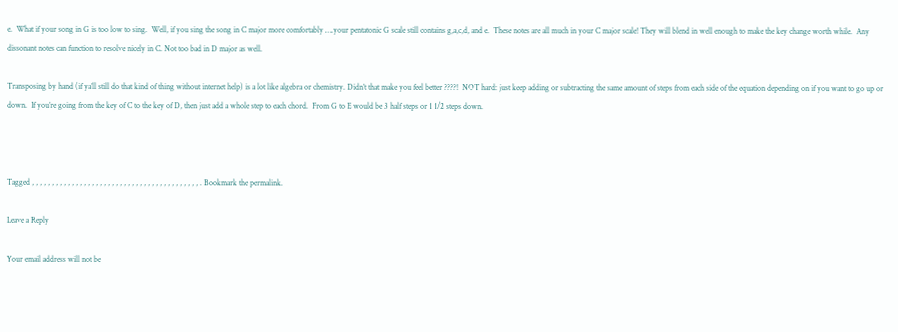e.  What if your song in G is too low to sing.  Well, if you sing the song in C major more comfortably ….your pentatonic G scale still contains g,a,c,d, and e.  These notes are all much in your C major scale! They will blend in well enough to make the key change worth while.  Any dissonant notes can function to resolve nicely in C. Not too bad in D major as well.

Transposing by hand (if ya’ll still do that kind of thing without internet help) is a lot like algebra or chemistry. Didn’t that make you feel better ????!  NOT hard: just keep adding or subtracting the same amount of steps from each side of the equation depending on if you want to go up or down.  If you’re going from the key of C to the key of D, then just add a whole step to each chord.  From G to E would be 3 half steps or 1 1/2 steps down.



Tagged , , , , , , , , , , , , , , , , , , , , , , , , , , , , , , , , , , , , , , , , , , . Bookmark the permalink.

Leave a Reply

Your email address will not be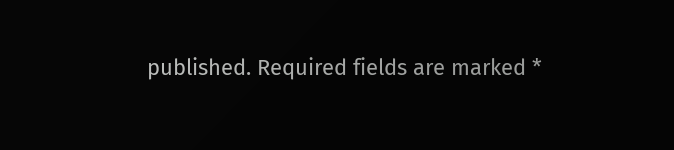published. Required fields are marked *